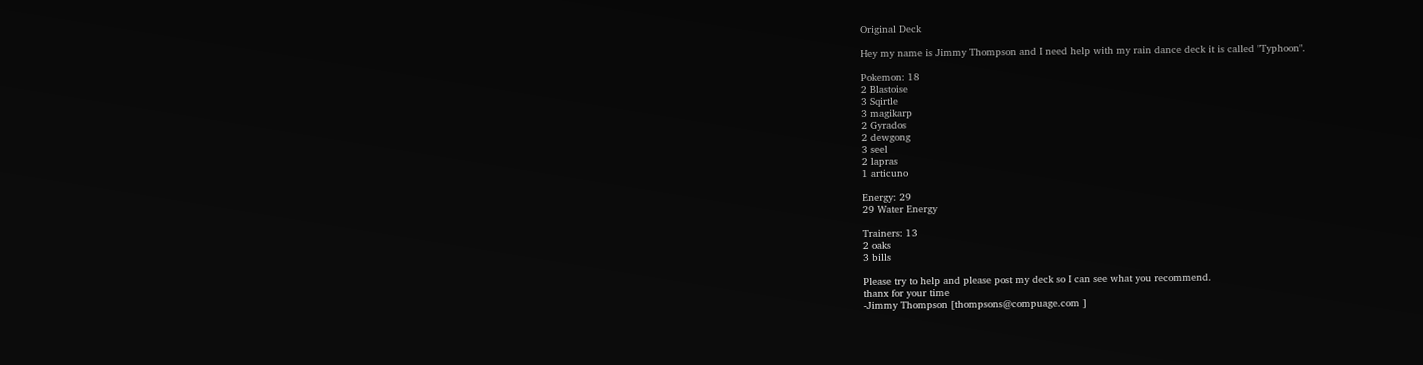Original Deck

Hey my name is Jimmy Thompson and I need help with my rain dance deck it is called "Typhoon".

Pokemon: 18
2 Blastoise
3 Sqirtle
3 magikarp
2 Gyrados
2 dewgong
3 seel
2 lapras
1 articuno

Energy: 29
29 Water Energy

Trainers: 13
2 oaks
3 bills

Please try to help and please post my deck so I can see what you recommend.
thanx for your time
-Jimmy Thompson [thompsons@compuage.com ]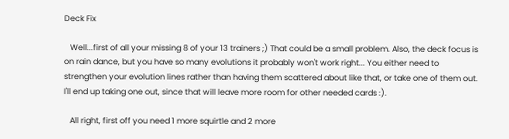Deck Fix

   Well...first of all your missing 8 of your 13 trainers ;) That could be a small problem. Also, the deck focus is on rain dance, but you have so many evolutions it probably won't work right... You either need to strengthen your evolution lines rather than having them scattered about like that, or take one of them out. I'll end up taking one out, since that will leave more room for other needed cards :).

   All right, first off you need 1 more squirtle and 2 more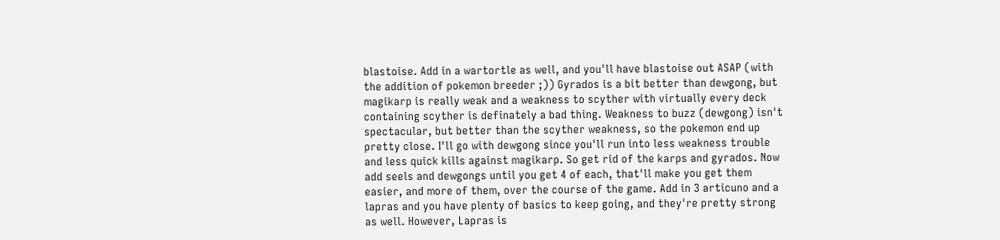blastoise. Add in a wartortle as well, and you'll have blastoise out ASAP (with the addition of pokemon breeder ;)) Gyrados is a bit better than dewgong, but magikarp is really weak and a weakness to scyther with virtually every deck containing scyther is definately a bad thing. Weakness to buzz (dewgong) isn't spectacular, but better than the scyther weakness, so the pokemon end up pretty close. I'll go with dewgong since you'll run into less weakness trouble and less quick kills against magikarp. So get rid of the karps and gyrados. Now add seels and dewgongs until you get 4 of each, that'll make you get them easier, and more of them, over the course of the game. Add in 3 articuno and a lapras and you have plenty of basics to keep going, and they're pretty strong as well. However, Lapras is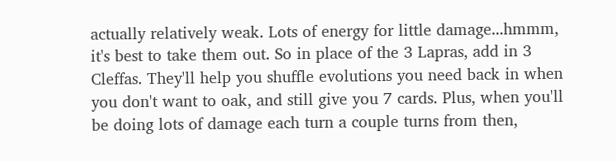actually relatively weak. Lots of energy for little damage...hmmm, it's best to take them out. So in place of the 3 Lapras, add in 3 Cleffas. They'll help you shuffle evolutions you need back in when you don't want to oak, and still give you 7 cards. Plus, when you'll be doing lots of damage each turn a couple turns from then,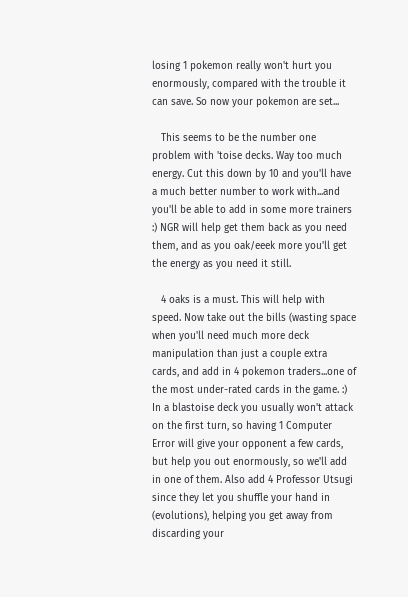losing 1 pokemon really won't hurt you enormously, compared with the trouble it can save. So now your pokemon are set...

   This seems to be the number one problem with 'toise decks. Way too much energy. Cut this down by 10 and you'll have a much better number to work with...and you'll be able to add in some more trainers :) NGR will help get them back as you need them, and as you oak/eeek more you'll get the energy as you need it still.

   4 oaks is a must. This will help with speed. Now take out the bills (wasting space when you'll need much more deck manipulation than just a couple extra cards, and add in 4 pokemon traders...one of the most under-rated cards in the game. :) In a blastoise deck you usually won't attack on the first turn, so having 1 Computer Error will give your opponent a few cards, but help you out enormously, so we'll add in one of them. Also add 4 Professor Utsugi since they let you shuffle your hand in (evolutions), helping you get away from discarding your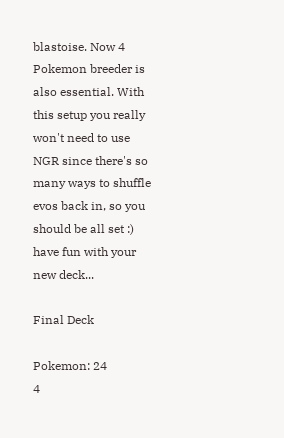blastoise. Now 4 Pokemon breeder is also essential. With this setup you really won't need to use NGR since there's so many ways to shuffle evos back in, so you should be all set :) have fun with your new deck...

Final Deck

Pokemon: 24
4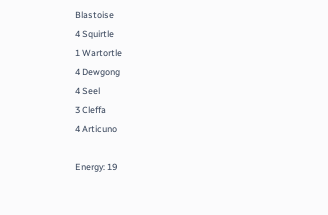Blastoise
4 Squirtle
1 Wartortle
4 Dewgong
4 Seel
3 Cleffa
4 Articuno

Energy: 19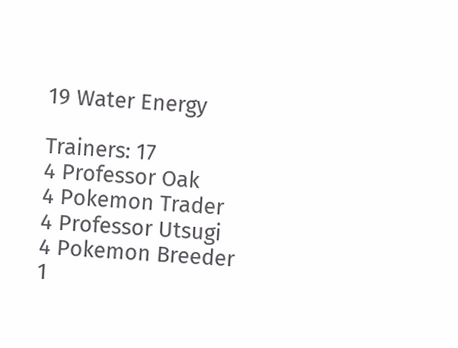19 Water Energy

Trainers: 17
4 Professor Oak
4 Pokemon Trader
4 Professor Utsugi
4 Pokemon Breeder
1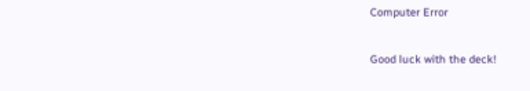Computer Error

Good luck with the deck!